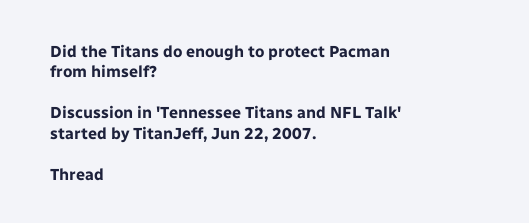Did the Titans do enough to protect Pacman from himself?

Discussion in 'Tennessee Titans and NFL Talk' started by TitanJeff, Jun 22, 2007.

Thread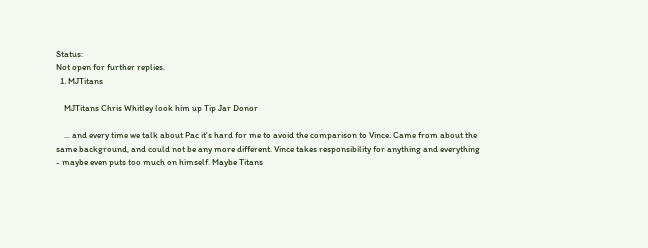Status:
Not open for further replies.
  1. MJTitans

    MJTitans Chris Whitley look him up Tip Jar Donor

    ... and every time we talk about Pac it's hard for me to avoid the comparison to Vince. Came from about the same background, and could not be any more different. Vince takes responsibility for anything and everything - maybe even puts too much on himself. Maybe Titans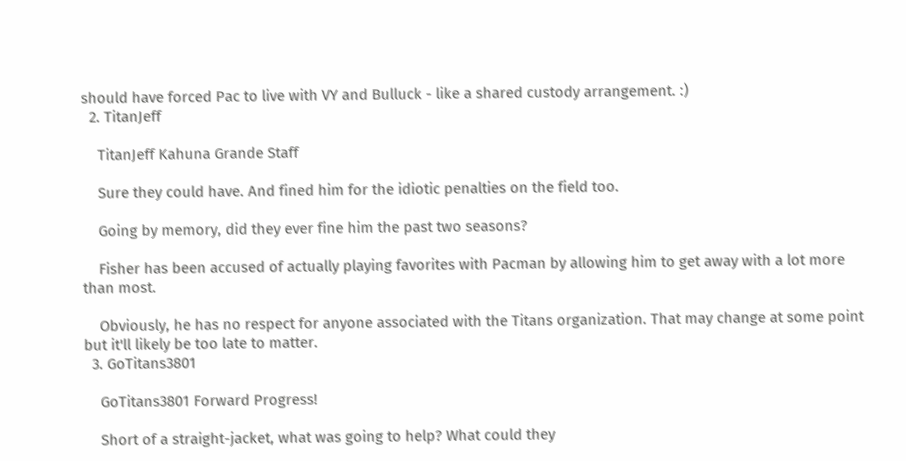should have forced Pac to live with VY and Bulluck - like a shared custody arrangement. :)
  2. TitanJeff

    TitanJeff Kahuna Grande Staff

    Sure they could have. And fined him for the idiotic penalties on the field too.

    Going by memory, did they ever fine him the past two seasons?

    Fisher has been accused of actually playing favorites with Pacman by allowing him to get away with a lot more than most.

    Obviously, he has no respect for anyone associated with the Titans organization. That may change at some point but it'll likely be too late to matter.
  3. GoTitans3801

    GoTitans3801 Forward Progress!

    Short of a straight-jacket, what was going to help? What could they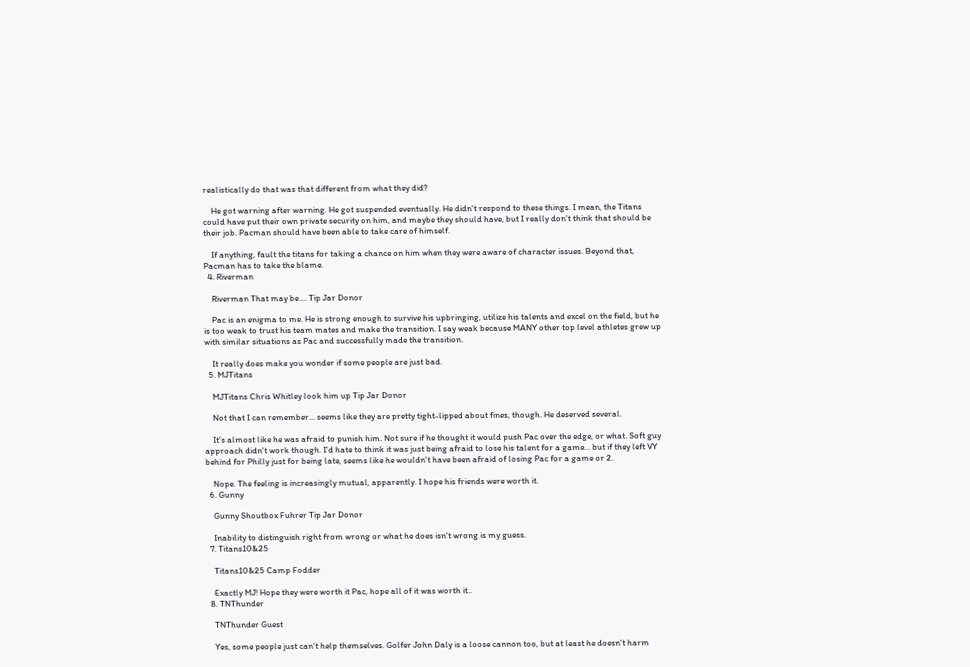realistically do that was that different from what they did?

    He got warning after warning. He got suspended eventually. He didn't respond to these things. I mean, the Titans could have put their own private security on him, and maybe they should have, but I really don't think that should be their job. Pacman should have been able to take care of himself.

    If anything, fault the titans for taking a chance on him when they were aware of character issues. Beyond that, Pacman has to take the blame.
  4. Riverman

    Riverman That may be.... Tip Jar Donor

    Pac is an enigma to me. He is strong enough to survive his upbringing, utilize his talents and excel on the field, but he is too weak to trust his team mates and make the transition. I say weak because MANY other top level athletes grew up with similar situations as Pac and successfully made the transition.

    It really does make you wonder if some people are just bad.
  5. MJTitans

    MJTitans Chris Whitley look him up Tip Jar Donor

    Not that I can remember... seems like they are pretty tight-lipped about fines, though. He deserved several.

    It's almost like he was afraid to punish him. Not sure if he thought it would push Pac over the edge, or what. Soft guy approach didn't work though. I'd hate to think it was just being afraid to lose his talent for a game... but if they left VY behind for Philly just for being late, seems like he wouldn't have been afraid of losing Pac for a game or 2.

    Nope. The feeling is increasingly mutual, apparently. I hope his friends were worth it.
  6. Gunny

    Gunny Shoutbox Fuhrer Tip Jar Donor

    Inability to distinguish right from wrong or what he does isn't wrong is my guess.
  7. Titans10&25

    Titans10&25 Camp Fodder

    Exactly MJ! Hope they were worth it Pac, hope all of it was worth it..
  8. TNThunder

    TNThunder Guest

    Yes, some people just can't help themselves. Golfer John Daly is a loose cannon too, but at least he doesn't harm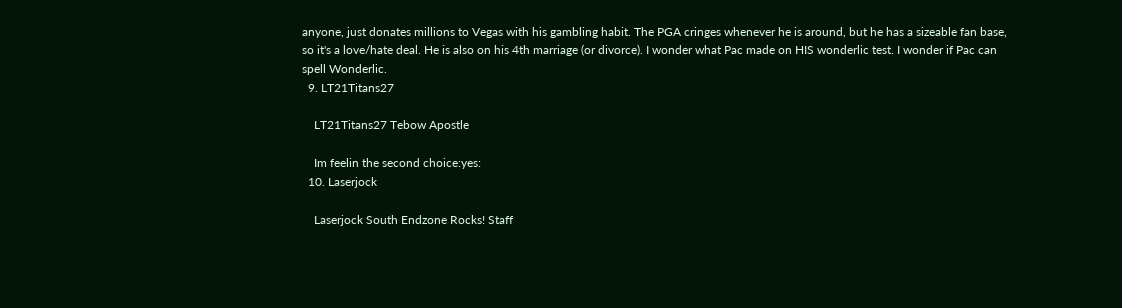anyone, just donates millions to Vegas with his gambling habit. The PGA cringes whenever he is around, but he has a sizeable fan base, so it's a love/hate deal. He is also on his 4th marriage (or divorce). I wonder what Pac made on HIS wonderlic test. I wonder if Pac can spell Wonderlic.
  9. LT21Titans27

    LT21Titans27 Tebow Apostle

    Im feelin the second choice:yes:
  10. Laserjock

    Laserjock South Endzone Rocks! Staff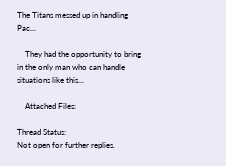The Titans messed up in handling Pac...

    They had the opportunity to bring in the only man who can handle situations like this...

    Attached Files:

Thread Status:
Not open for further replies.